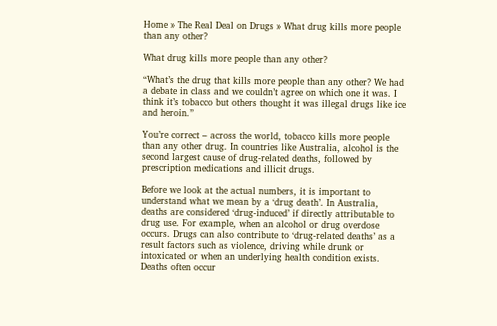Home » The Real Deal on Drugs » What drug kills more people than any other?

What drug kills more people than any other?

“What’s the drug that kills more people than any other? We had a debate in class and we couldn’t agree on which one it was. I think it’s tobacco but others thought it was illegal drugs like ice and heroin.”

You’re correct – across the world, tobacco kills more people than any other drug. In countries like Australia, alcohol is the second largest cause of drug-related deaths, followed by prescription medications and illicit drugs.

Before we look at the actual numbers, it is important to understand what we mean by a ‘drug death’. In Australia, deaths are considered ‘drug-induced’ if directly attributable to drug use. For example, when an alcohol or drug overdose occurs. Drugs can also contribute to ‘drug-related deaths’ as a result factors such as violence, driving while drunk or intoxicated or when an underlying health condition exists. Deaths often occur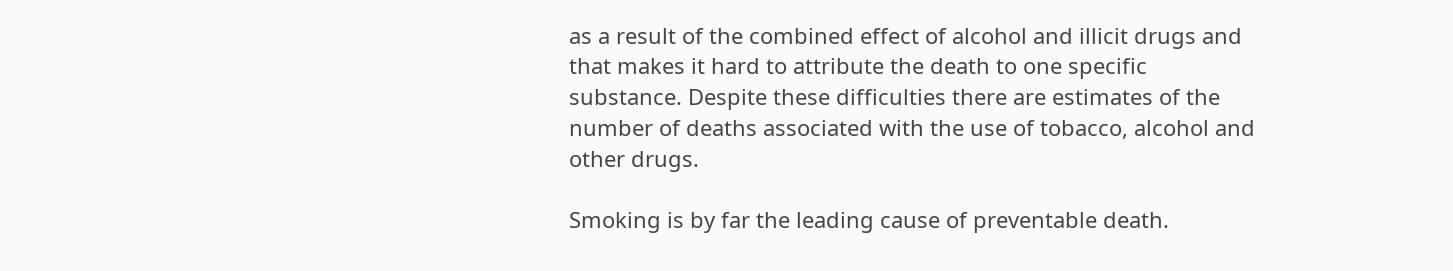as a result of the combined effect of alcohol and illicit drugs and that makes it hard to attribute the death to one specific substance. Despite these difficulties there are estimates of the number of deaths associated with the use of tobacco, alcohol and other drugs.

Smoking is by far the leading cause of preventable death.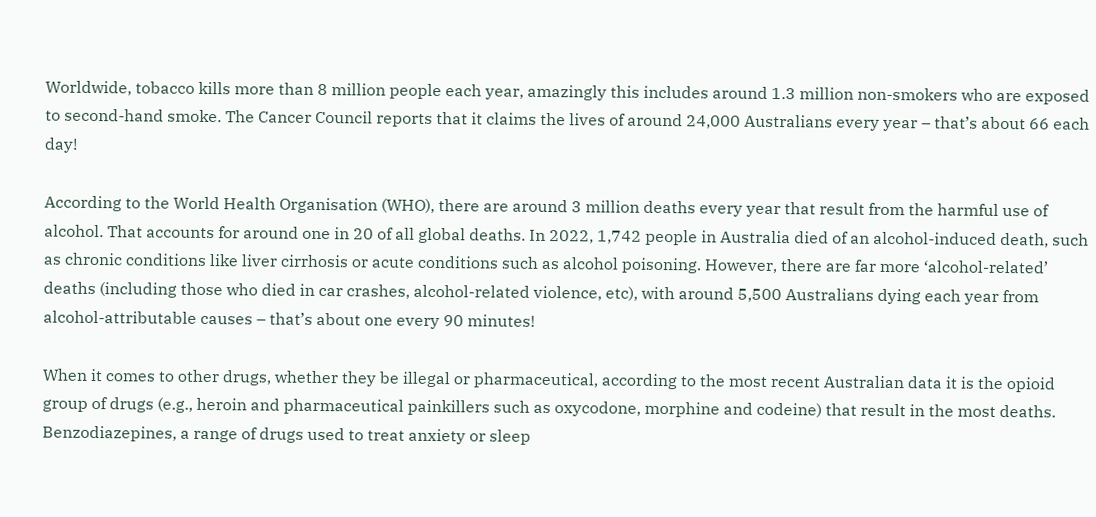Worldwide, tobacco kills more than 8 million people each year, amazingly this includes around 1.3 million non-smokers who are exposed to second-hand smoke. The Cancer Council reports that it claims the lives of around 24,000 Australians every year – that’s about 66 each day!

According to the World Health Organisation (WHO), there are around 3 million deaths every year that result from the harmful use of alcohol. That accounts for around one in 20 of all global deaths. In 2022, 1,742 people in Australia died of an alcohol-induced death, such as chronic conditions like liver cirrhosis or acute conditions such as alcohol poisoning. However, there are far more ‘alcohol-related’ deaths (including those who died in car crashes, alcohol-related violence, etc), with around 5,500 Australians dying each year from alcohol-attributable causes – that’s about one every 90 minutes!

When it comes to other drugs, whether they be illegal or pharmaceutical, according to the most recent Australian data it is the opioid group of drugs (e.g., heroin and pharmaceutical painkillers such as oxycodone, morphine and codeine) that result in the most deaths. Benzodiazepines, a range of drugs used to treat anxiety or sleep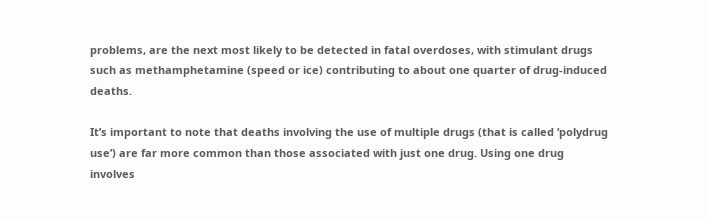problems, are the next most likely to be detected in fatal overdoses, with stimulant drugs such as methamphetamine (speed or ice) contributing to about one quarter of drug-induced deaths.

It’s important to note that deaths involving the use of multiple drugs (that is called ‘polydrug use’) are far more common than those associated with just one drug. Using one drug involves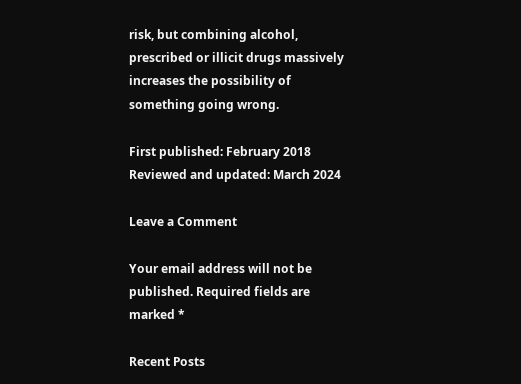risk, but combining alcohol, prescribed or illicit drugs massively increases the possibility of something going wrong.

First published: February 2018
Reviewed and updated: March 2024

Leave a Comment

Your email address will not be published. Required fields are marked *

Recent Posts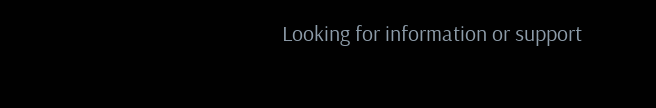Looking for information or support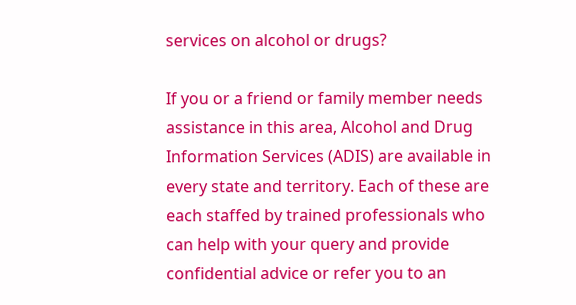services on alcohol or drugs?

If you or a friend or family member needs assistance in this area, Alcohol and Drug Information Services (ADIS) are available in every state and territory. Each of these are each staffed by trained professionals who can help with your query and provide confidential advice or refer you to an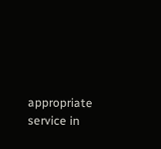appropriate service in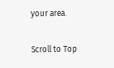your area.

Scroll to Top